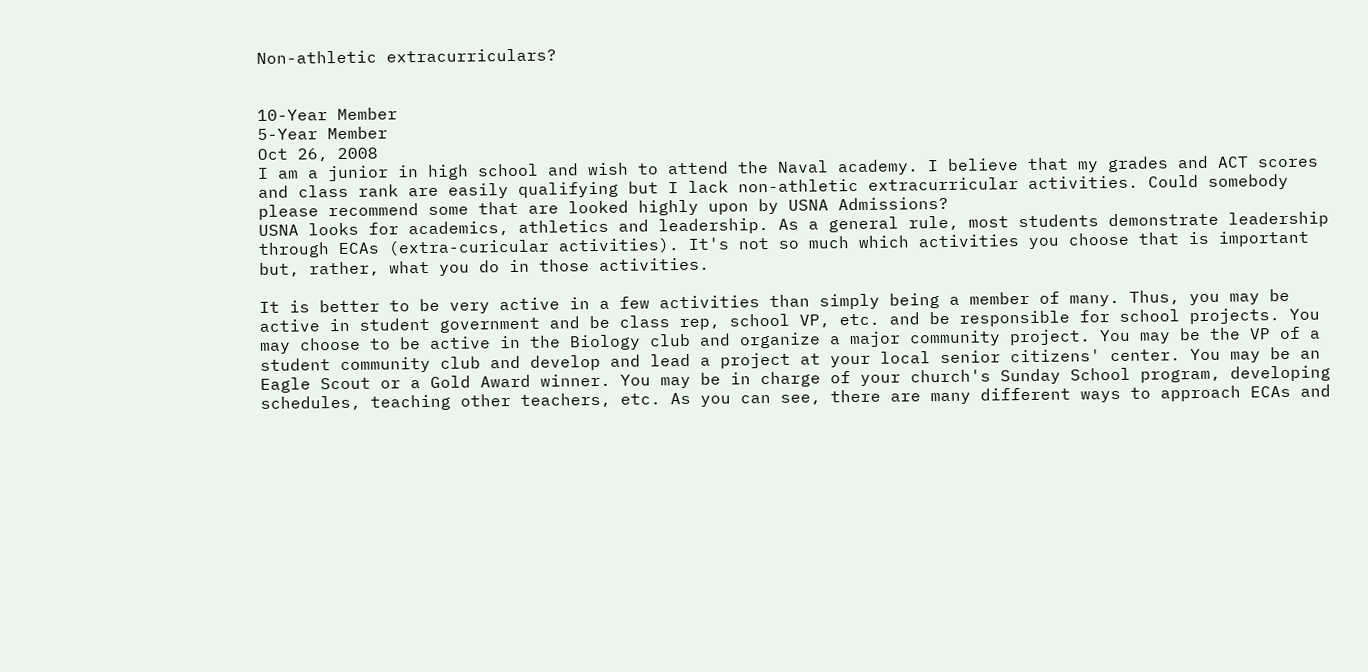Non-athletic extracurriculars?


10-Year Member
5-Year Member
Oct 26, 2008
I am a junior in high school and wish to attend the Naval academy. I believe that my grades and ACT scores and class rank are easily qualifying but I lack non-athletic extracurricular activities. Could somebody please recommend some that are looked highly upon by USNA Admissions?
USNA looks for academics, athletics and leadership. As a general rule, most students demonstrate leadership through ECAs (extra-curicular activities). It's not so much which activities you choose that is important but, rather, what you do in those activities.

It is better to be very active in a few activities than simply being a member of many. Thus, you may be active in student government and be class rep, school VP, etc. and be responsible for school projects. You may choose to be active in the Biology club and organize a major community project. You may be the VP of a student community club and develop and lead a project at your local senior citizens' center. You may be an Eagle Scout or a Gold Award winner. You may be in charge of your church's Sunday School program, developing schedules, teaching other teachers, etc. As you can see, there are many different ways to approach ECAs and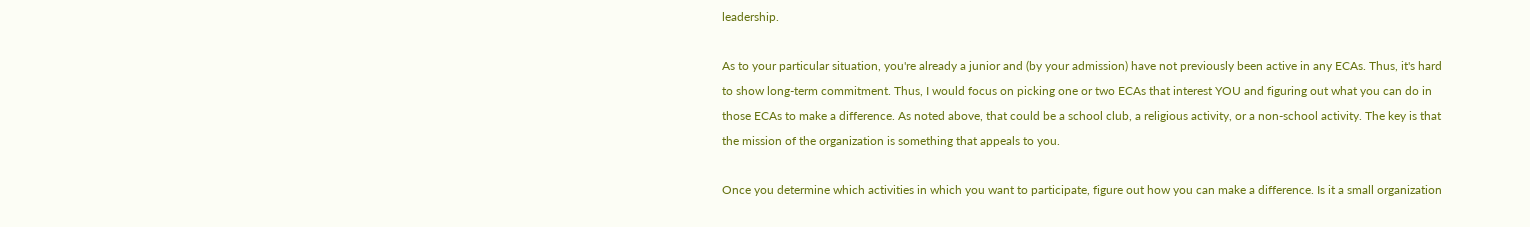leadership.

As to your particular situation, you're already a junior and (by your admission) have not previously been active in any ECAs. Thus, it's hard to show long-term commitment. Thus, I would focus on picking one or two ECAs that interest YOU and figuring out what you can do in those ECAs to make a difference. As noted above, that could be a school club, a religious activity, or a non-school activity. The key is that the mission of the organization is something that appeals to you.

Once you determine which activities in which you want to participate, figure out how you can make a difference. Is it a small organization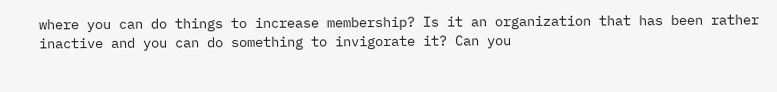where you can do things to increase membership? Is it an organization that has been rather inactive and you can do something to invigorate it? Can you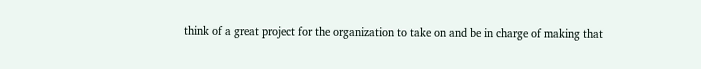think of a great project for the organization to take on and be in charge of making that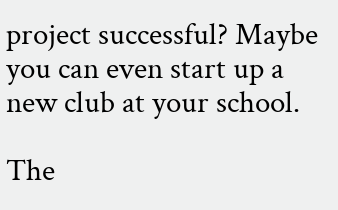project successful? Maybe you can even start up a new club at your school.

The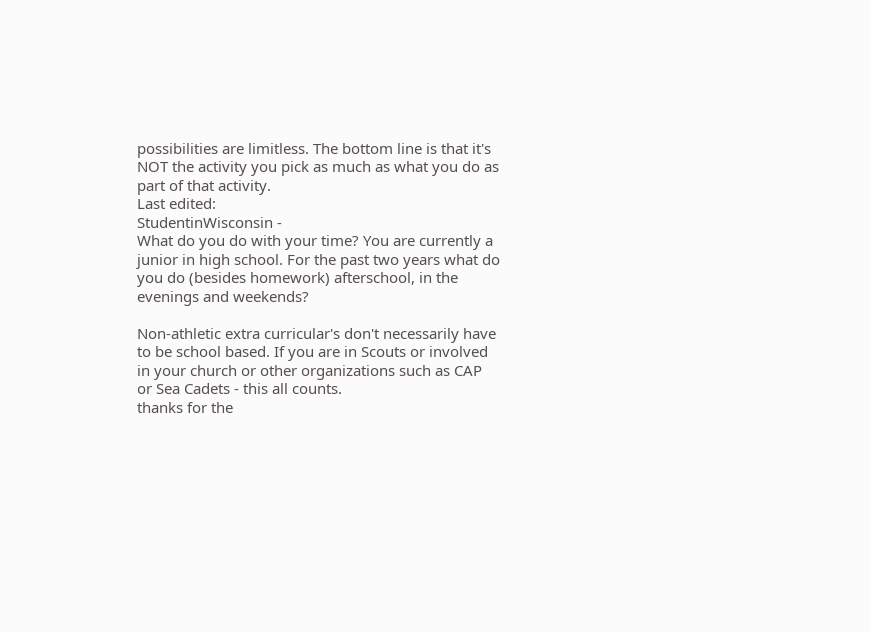possibilities are limitless. The bottom line is that it's NOT the activity you pick as much as what you do as part of that activity.
Last edited:
StudentinWisconsin -
What do you do with your time? You are currently a junior in high school. For the past two years what do you do (besides homework) afterschool, in the evenings and weekends?

Non-athletic extra curricular's don't necessarily have to be school based. If you are in Scouts or involved in your church or other organizations such as CAP or Sea Cadets - this all counts.
thanks for the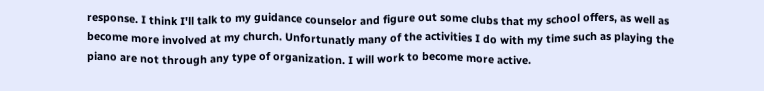response. I think I'll talk to my guidance counselor and figure out some clubs that my school offers, as well as become more involved at my church. Unfortunatly many of the activities I do with my time such as playing the piano are not through any type of organization. I will work to become more active.